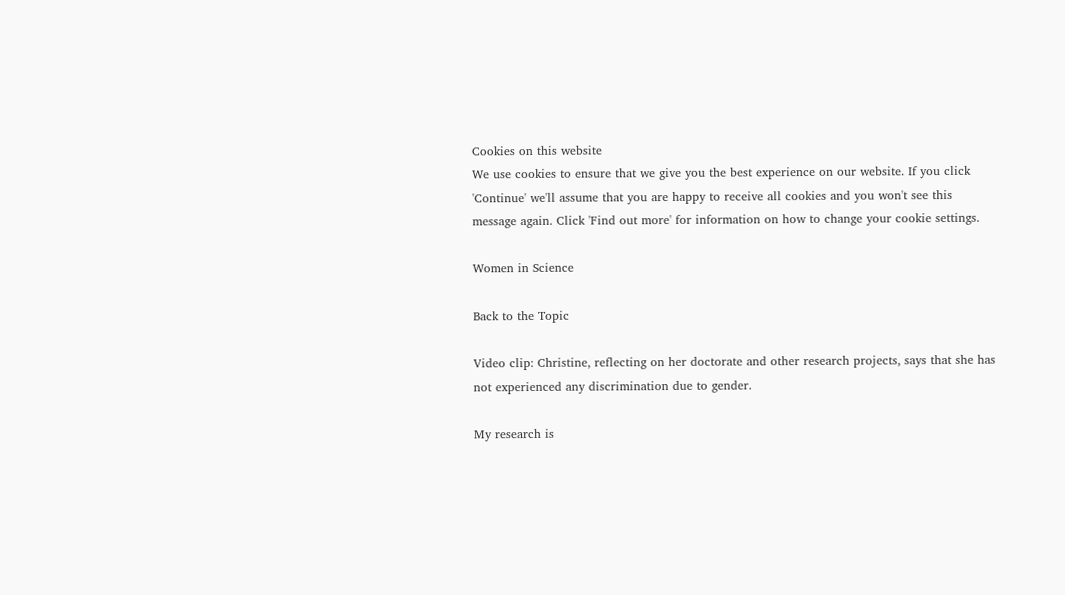Cookies on this website
We use cookies to ensure that we give you the best experience on our website. If you click 'Continue' we'll assume that you are happy to receive all cookies and you won't see this message again. Click 'Find out more' for information on how to change your cookie settings.

Women in Science

Back to the Topic

Video clip: Christine, reflecting on her doctorate and other research projects, says that she has not experienced any discrimination due to gender.

My research is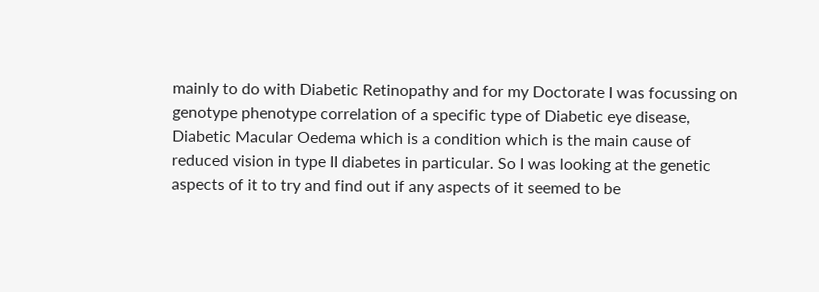mainly to do with Diabetic Retinopathy and for my Doctorate I was focussing on genotype phenotype correlation of a specific type of Diabetic eye disease, Diabetic Macular Oedema which is a condition which is the main cause of reduced vision in type II diabetes in particular. So I was looking at the genetic aspects of it to try and find out if any aspects of it seemed to be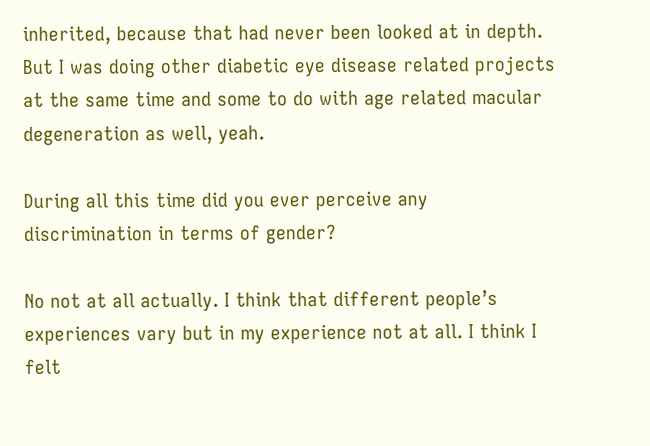inherited, because that had never been looked at in depth. But I was doing other diabetic eye disease related projects at the same time and some to do with age related macular degeneration as well, yeah.

During all this time did you ever perceive any discrimination in terms of gender?

No not at all actually. I think that different people’s experiences vary but in my experience not at all. I think I felt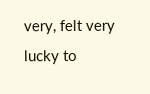very, felt very lucky to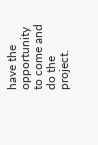have the opportunity to come and do the project.